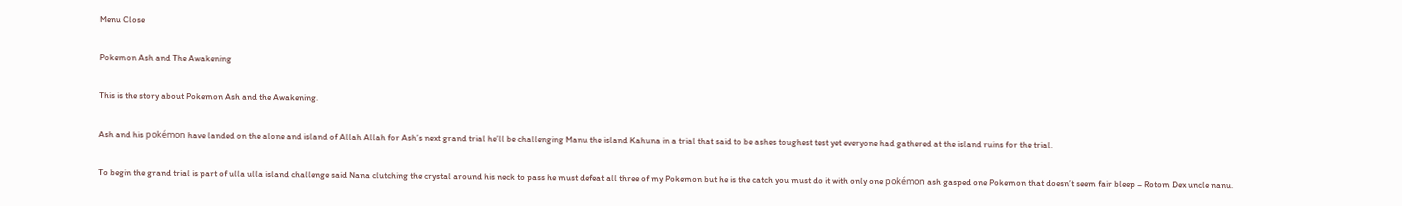Menu Close

Pokemon Ash and The Awakening

This is the story about Pokemon Ash and the Awakening.

Ash and his pokémon have landed on the alone and island of Allah Allah for Ash’s next grand trial he’ll be challenging Manu the island Kahuna in a trial that said to be ashes toughest test yet everyone had gathered at the island ruins for the trial.

To begin the grand trial is part of ulla ulla island challenge said Nana clutching the crystal around his neck to pass he must defeat all three of my Pokemon but he is the catch you must do it with only one pokémon ash gasped one Pokemon that doesn’t seem fair bleep – Rotom Dex uncle nanu.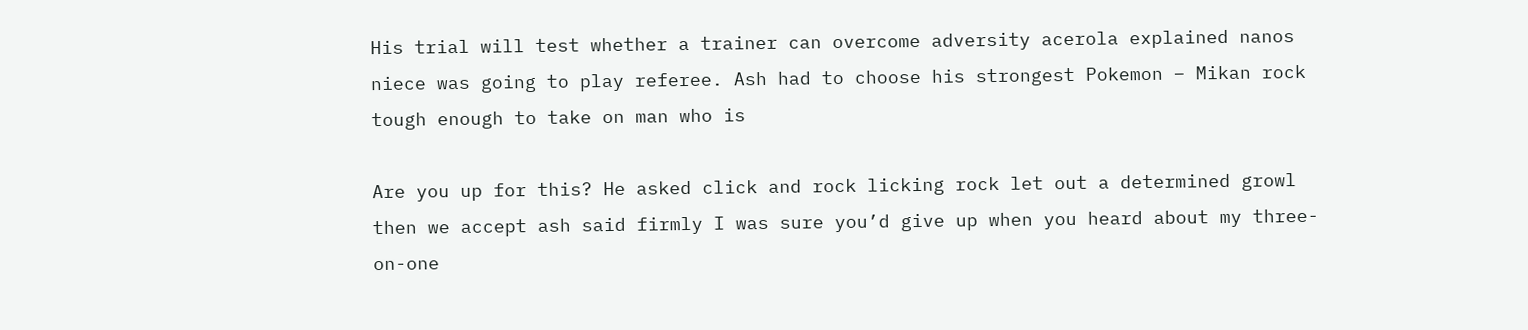His trial will test whether a trainer can overcome adversity acerola explained nanos niece was going to play referee. Ash had to choose his strongest Pokemon – Mikan rock tough enough to take on man who is

Are you up for this? He asked click and rock licking rock let out a determined growl then we accept ash said firmly I was sure you’d give up when you heard about my three-on-one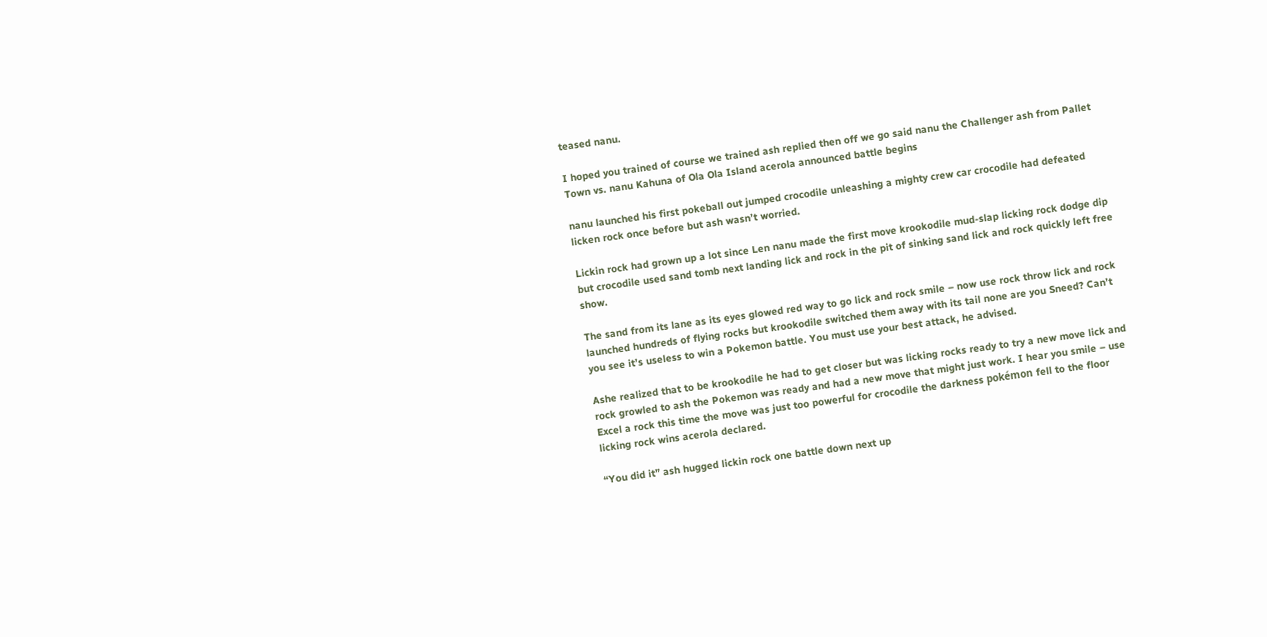teased nanu.

I hoped you trained of course we trained ash replied then off we go said nanu the Challenger ash from Pallet Town vs. nanu Kahuna of Ola Ola Island acerola announced battle begins

nanu launched his first pokeball out jumped crocodile unleashing a mighty crew car crocodile had defeated licken rock once before but ash wasn’t worried.

Lickin rock had grown up a lot since Len nanu made the first move krookodile mud-slap licking rock dodge dip but crocodile used sand tomb next landing lick and rock in the pit of sinking sand lick and rock quickly left free show.

The sand from its lane as its eyes glowed red way to go lick and rock smile – now use rock throw lick and rock launched hundreds of flying rocks but krookodile switched them away with its tail none are you Sneed? Can’t you see it’s useless to win a Pokemon battle. You must use your best attack, he advised.

Ashe realized that to be krookodile he had to get closer but was licking rocks ready to try a new move lick and rock growled to ash the Pokemon was ready and had a new move that might just work. I hear you smile – use Excel a rock this time the move was just too powerful for crocodile the darkness pokémon fell to the floor licking rock wins acerola declared.

“You did it” ash hugged lickin rock one battle down next up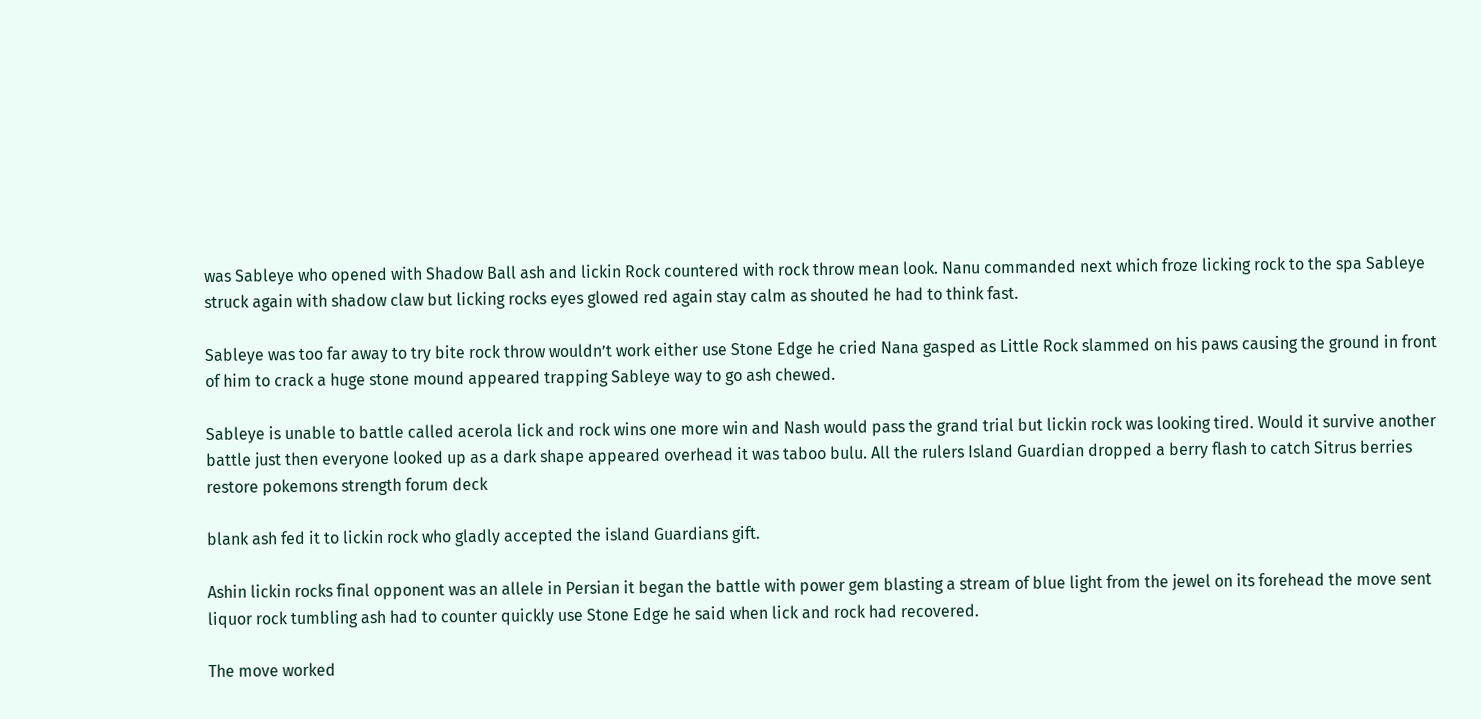was Sableye who opened with Shadow Ball ash and lickin Rock countered with rock throw mean look. Nanu commanded next which froze licking rock to the spa Sableye struck again with shadow claw but licking rocks eyes glowed red again stay calm as shouted he had to think fast.

Sableye was too far away to try bite rock throw wouldn’t work either use Stone Edge he cried Nana gasped as Little Rock slammed on his paws causing the ground in front of him to crack a huge stone mound appeared trapping Sableye way to go ash chewed.

Sableye is unable to battle called acerola lick and rock wins one more win and Nash would pass the grand trial but lickin rock was looking tired. Would it survive another battle just then everyone looked up as a dark shape appeared overhead it was taboo bulu. All the rulers Island Guardian dropped a berry flash to catch Sitrus berries restore pokemons strength forum deck

blank ash fed it to lickin rock who gladly accepted the island Guardians gift.

Ashin lickin rocks final opponent was an allele in Persian it began the battle with power gem blasting a stream of blue light from the jewel on its forehead the move sent liquor rock tumbling ash had to counter quickly use Stone Edge he said when lick and rock had recovered.

The move worked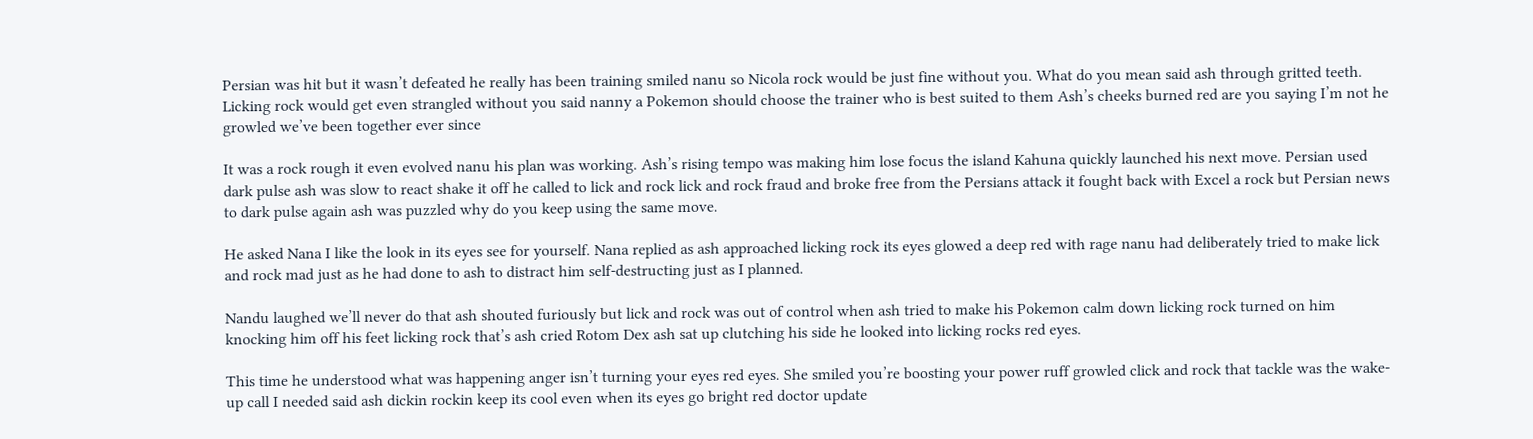Persian was hit but it wasn’t defeated he really has been training smiled nanu so Nicola rock would be just fine without you. What do you mean said ash through gritted teeth. Licking rock would get even strangled without you said nanny a Pokemon should choose the trainer who is best suited to them Ash’s cheeks burned red are you saying I’m not he growled we’ve been together ever since

It was a rock rough it even evolved nanu his plan was working. Ash’s rising tempo was making him lose focus the island Kahuna quickly launched his next move. Persian used dark pulse ash was slow to react shake it off he called to lick and rock lick and rock fraud and broke free from the Persians attack it fought back with Excel a rock but Persian news to dark pulse again ash was puzzled why do you keep using the same move.

He asked Nana I like the look in its eyes see for yourself. Nana replied as ash approached licking rock its eyes glowed a deep red with rage nanu had deliberately tried to make lick and rock mad just as he had done to ash to distract him self-destructing just as I planned.

Nandu laughed we’ll never do that ash shouted furiously but lick and rock was out of control when ash tried to make his Pokemon calm down licking rock turned on him knocking him off his feet licking rock that’s ash cried Rotom Dex ash sat up clutching his side he looked into licking rocks red eyes.

This time he understood what was happening anger isn’t turning your eyes red eyes. She smiled you’re boosting your power ruff growled click and rock that tackle was the wake-up call I needed said ash dickin rockin keep its cool even when its eyes go bright red doctor update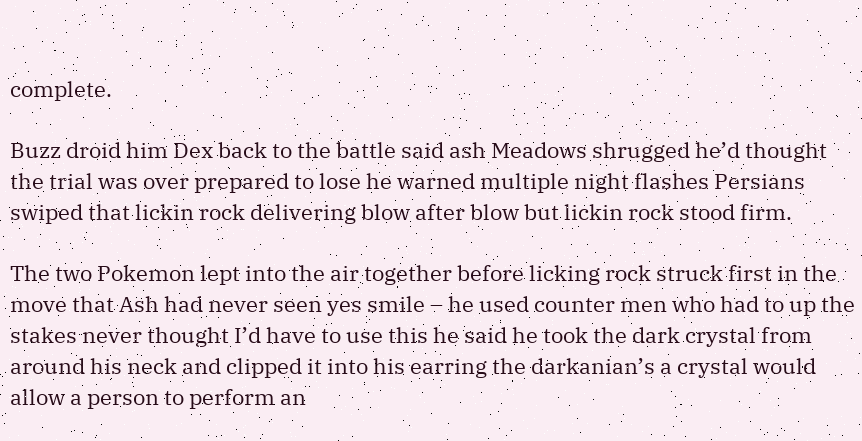complete.

Buzz droid him Dex back to the battle said ash Meadows shrugged he’d thought the trial was over prepared to lose he warned multiple night flashes Persians swiped that lickin rock delivering blow after blow but lickin rock stood firm.

The two Pokemon lept into the air together before licking rock struck first in the move that Ash had never seen yes smile – he used counter men who had to up the stakes never thought I’d have to use this he said he took the dark crystal from around his neck and clipped it into his earring the darkanian’s a crystal would allow a person to perform an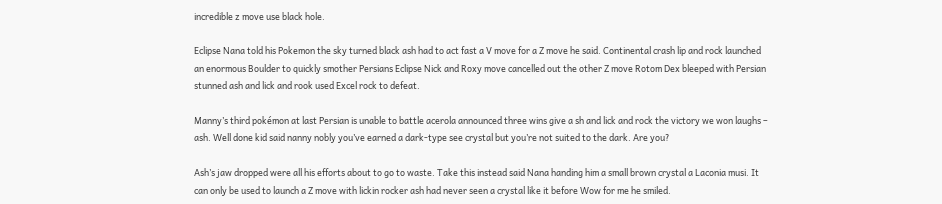incredible z move use black hole.

Eclipse Nana told his Pokemon the sky turned black ash had to act fast a V move for a Z move he said. Continental crash lip and rock launched an enormous Boulder to quickly smother Persians Eclipse Nick and Roxy move cancelled out the other Z move Rotom Dex bleeped with Persian stunned ash and lick and rook used Excel rock to defeat.

Manny’s third pokémon at last Persian is unable to battle acerola announced three wins give a sh and lick and rock the victory we won laughs – ash. Well done kid said nanny nobly you’ve earned a dark-type see crystal but you’re not suited to the dark. Are you?

Ash’s jaw dropped were all his efforts about to go to waste. Take this instead said Nana handing him a small brown crystal a Laconia musi. It can only be used to launch a Z move with lickin rocker ash had never seen a crystal like it before Wow for me he smiled.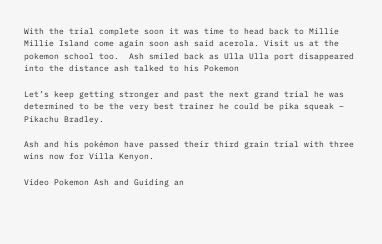With the trial complete soon it was time to head back to Millie Millie Island come again soon ash said acerola. Visit us at the pokemon school too.  Ash smiled back as Ulla Ulla port disappeared into the distance ash talked to his Pokemon

Let’s keep getting stronger and past the next grand trial he was determined to be the very best trainer he could be pika squeak – Pikachu Bradley.

Ash and his pokémon have passed their third grain trial with three wins now for Villa Kenyon.

Video Pokemon Ash and Guiding an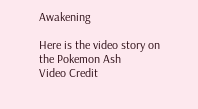Awakening

Here is the video story on the Pokemon Ash
Video Credit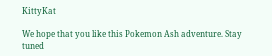KittyKat

We hope that you like this Pokemon Ash adventure. Stay tuned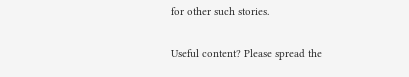for other such stories.


Useful content? Please spread the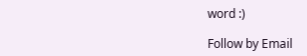word :)

Follow by Email